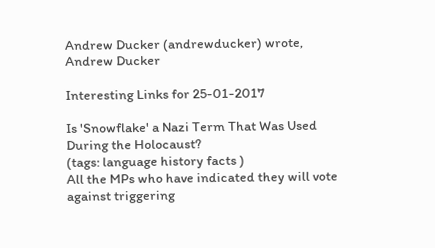Andrew Ducker (andrewducker) wrote,
Andrew Ducker

Interesting Links for 25-01-2017

Is 'Snowflake' a Nazi Term That Was Used During the Holocaust?
(tags: language history facts )
All the MPs who have indicated they will vote against triggering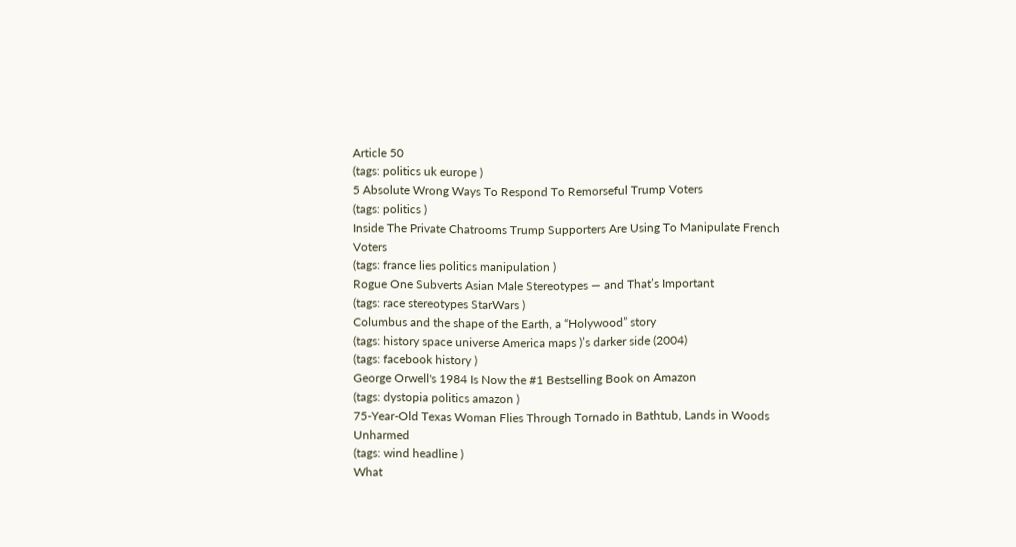Article 50
(tags: politics uk europe )
5 Absolute Wrong Ways To Respond To Remorseful Trump Voters
(tags: politics )
Inside The Private Chatrooms Trump Supporters Are Using To Manipulate French Voters
(tags: france lies politics manipulation )
Rogue One Subverts Asian Male Stereotypes — and That’s Important
(tags: race stereotypes StarWars )
Columbus and the shape of the Earth, a “Holywood” story
(tags: history space universe America maps )’s darker side (2004)
(tags: facebook history )
George Orwell's 1984 Is Now the #1 Bestselling Book on Amazon
(tags: dystopia politics amazon )
75-Year-Old Texas Woman Flies Through Tornado in Bathtub, Lands in Woods Unharmed
(tags: wind headline )
What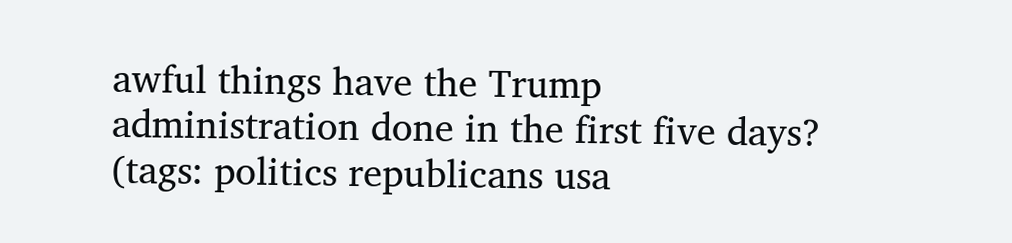awful things have the Trump administration done in the first five days?
(tags: politics republicans usa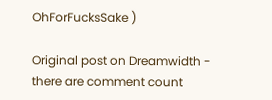OhForFucksSake )

Original post on Dreamwidth - there are comment count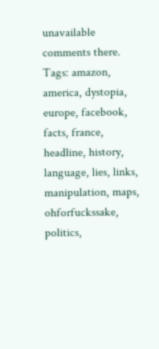unavailable comments there.
Tags: amazon, america, dystopia, europe, facebook, facts, france, headline, history, language, lies, links, manipulation, maps, ohforfuckssake, politics,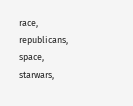race, republicans, space, starwars,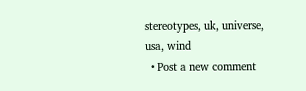stereotypes, uk, universe, usa, wind
  • Post a new comment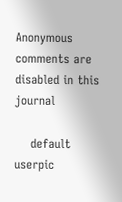Anonymous comments are disabled in this journal

    default userpic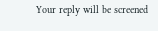Your reply will be screened